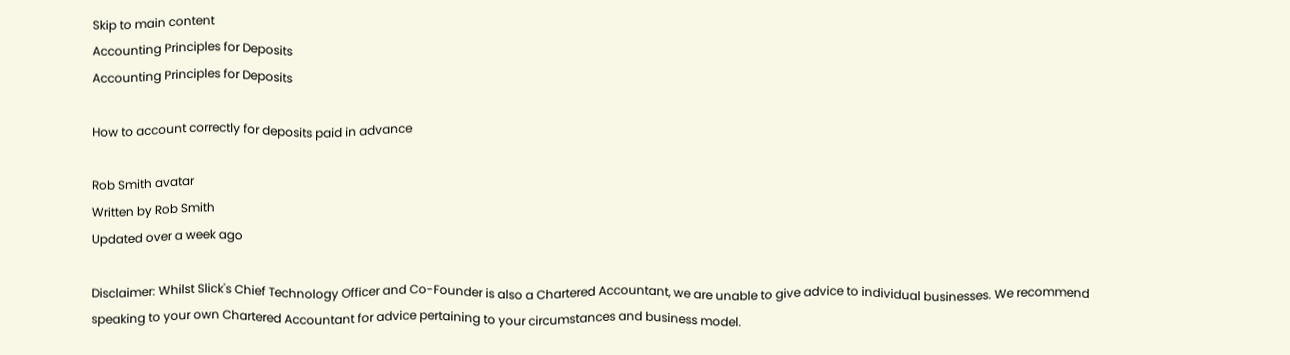Skip to main content
Accounting Principles for Deposits
Accounting Principles for Deposits

How to account correctly for deposits paid in advance

Rob Smith avatar
Written by Rob Smith
Updated over a week ago

Disclaimer: Whilst Slick's Chief Technology Officer and Co-Founder is also a Chartered Accountant, we are unable to give advice to individual businesses. We recommend speaking to your own Chartered Accountant for advice pertaining to your circumstances and business model.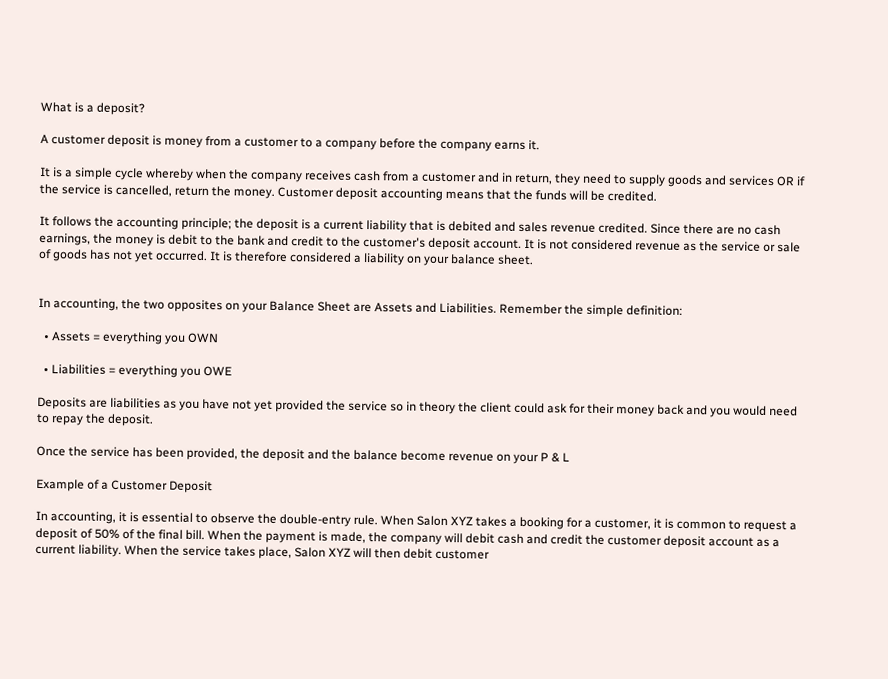What is a deposit?

A customer deposit is money from a customer to a company before the company earns it.

It is a simple cycle whereby when the company receives cash from a customer and in return, they need to supply goods and services OR if the service is cancelled, return the money. Customer deposit accounting means that the funds will be credited.

It follows the accounting principle; the deposit is a current liability that is debited and sales revenue credited. Since there are no cash earnings, the money is debit to the bank and credit to the customer's deposit account. It is not considered revenue as the service or sale of goods has not yet occurred. It is therefore considered a liability on your balance sheet.


In accounting, the two opposites on your Balance Sheet are Assets and Liabilities. Remember the simple definition:

  • Assets = everything you OWN

  • Liabilities = everything you OWE

Deposits are liabilities as you have not yet provided the service so in theory the client could ask for their money back and you would need to repay the deposit.

Once the service has been provided, the deposit and the balance become revenue on your P & L

Example of a Customer Deposit

In accounting, it is essential to observe the double-entry rule. When Salon XYZ takes a booking for a customer, it is common to request a deposit of 50% of the final bill. When the payment is made, the company will debit cash and credit the customer deposit account as a current liability. When the service takes place, Salon XYZ will then debit customer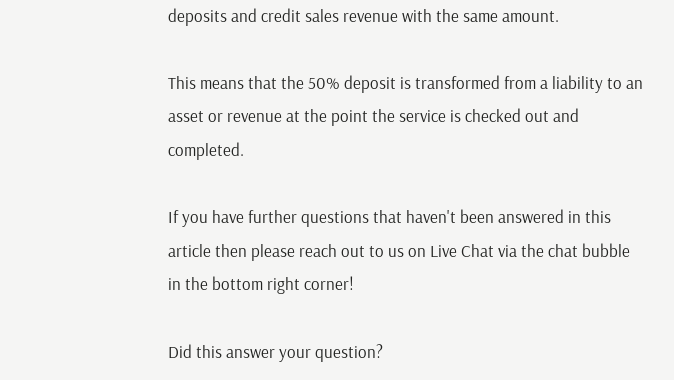deposits and credit sales revenue with the same amount.

This means that the 50% deposit is transformed from a liability to an asset or revenue at the point the service is checked out and completed.

If you have further questions that haven't been answered in this article then please reach out to us on Live Chat via the chat bubble in the bottom right corner!

Did this answer your question?